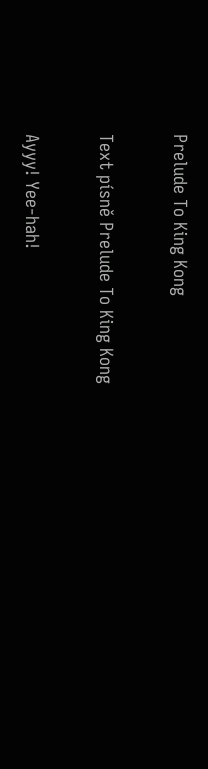Prelude To King Kong

Text písně Prelude To King Kong

Ayyy! Yee-hah!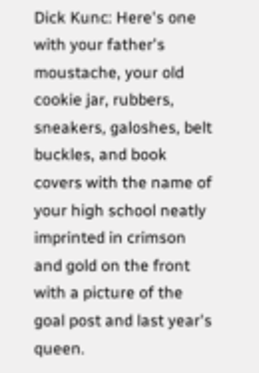Dick Kunc: Here's one with your father's moustache, your old cookie jar, rubbers, sneakers, galoshes, belt buckles, and book covers with the name of your high school neatly imprinted in crimson and gold on the front with a picture of the goal post and last year's queen.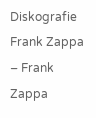Diskografie Frank Zappa – Frank Zappa